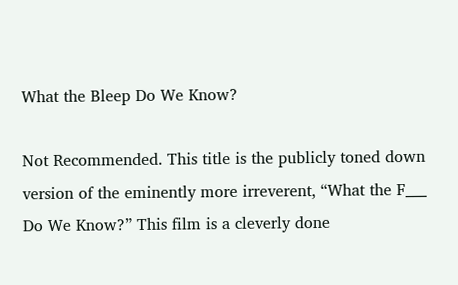What the Bleep Do We Know?

Not Recommended. This title is the publicly toned down version of the eminently more irreverent, “What the F___ Do We Know?” This film is a cleverly done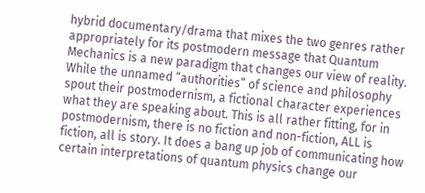hybrid documentary/drama that mixes the two genres rather appropriately for its postmodern message that Quantum Mechanics is a new paradigm that changes our view of reality. While the unnamed “authorities” of science and philosophy spout their postmodernism, a fictional character experiences what they are speaking about. This is all rather fitting, for in postmodernism, there is no fiction and non-fiction, ALL is fiction, all is story. It does a bang up job of communicating how certain interpretations of quantum physics change our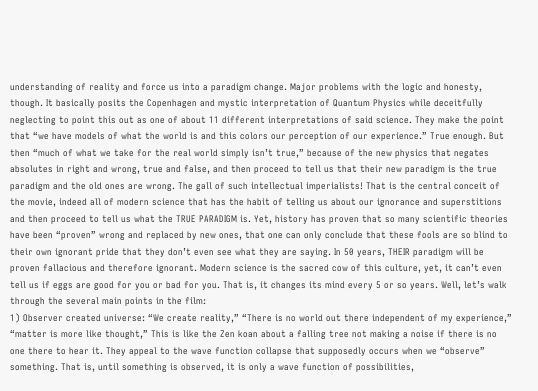understanding of reality and force us into a paradigm change. Major problems with the logic and honesty, though. It basically posits the Copenhagen and mystic interpretation of Quantum Physics while deceitfully neglecting to point this out as one of about 11 different interpretations of said science. They make the point that “we have models of what the world is and this colors our perception of our experience.” True enough. But then “much of what we take for the real world simply isn’t true,” because of the new physics that negates absolutes in right and wrong, true and false, and then proceed to tell us that their new paradigm is the true paradigm and the old ones are wrong. The gall of such intellectual imperialists! That is the central conceit of the movie, indeed all of modern science that has the habit of telling us about our ignorance and superstitions and then proceed to tell us what the TRUE PARADIGM is. Yet, history has proven that so many scientific theories have been “proven” wrong and replaced by new ones, that one can only conclude that these fools are so blind to their own ignorant pride that they don’t even see what they are saying. In 50 years, THEIR paradigm will be proven fallacious and therefore ignorant. Modern science is the sacred cow of this culture, yet, it can’t even tell us if eggs are good for you or bad for you. That is, it changes its mind every 5 or so years. Well, let’s walk through the several main points in the film:
1) Observer created universe: “We create reality,” “There is no world out there independent of my experience,” “matter is more like thought,” This is like the Zen koan about a falling tree not making a noise if there is no one there to hear it. They appeal to the wave function collapse that supposedly occurs when we “observe” something. That is, until something is observed, it is only a wave function of possibilities,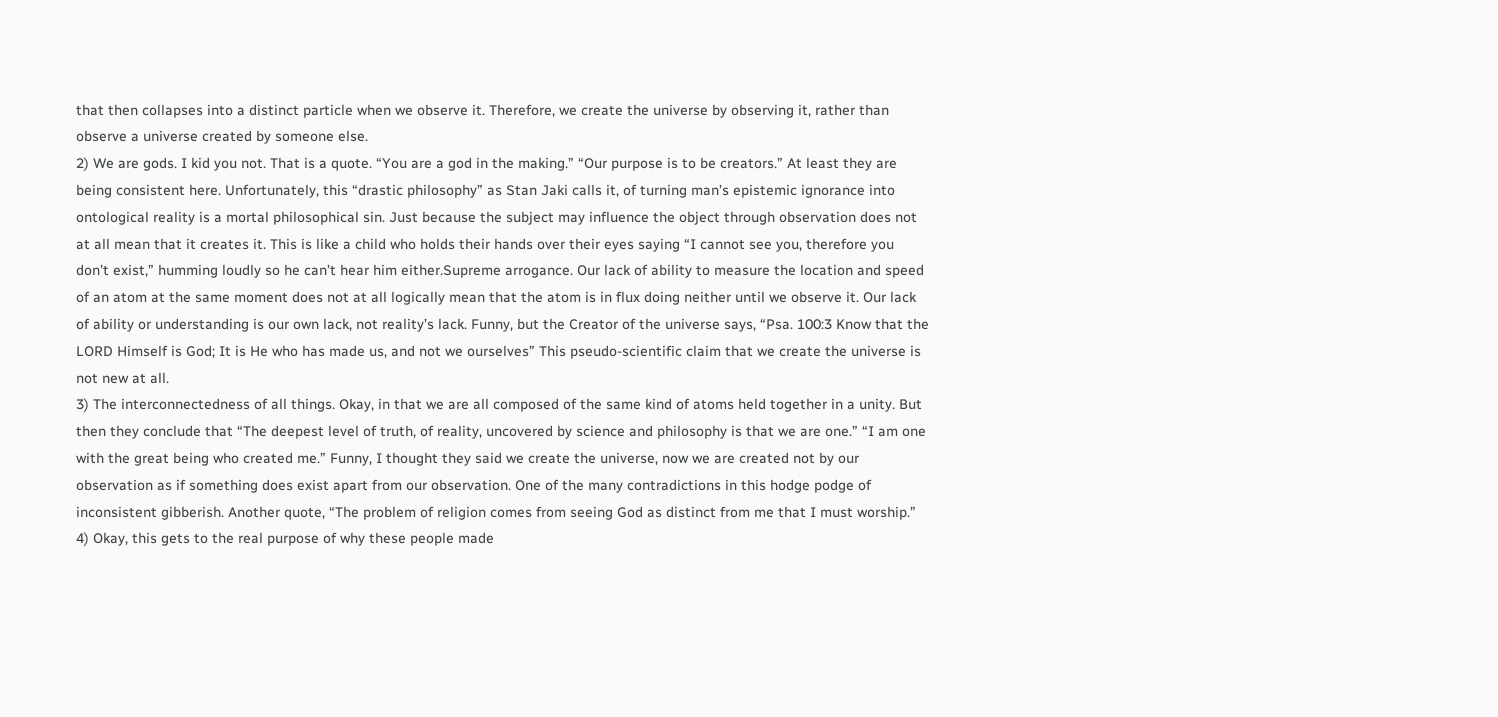that then collapses into a distinct particle when we observe it. Therefore, we create the universe by observing it, rather than observe a universe created by someone else.
2) We are gods. I kid you not. That is a quote. “You are a god in the making.” “Our purpose is to be creators.” At least they are being consistent here. Unfortunately, this “drastic philosophy” as Stan Jaki calls it, of turning man’s epistemic ignorance into ontological reality is a mortal philosophical sin. Just because the subject may influence the object through observation does not at all mean that it creates it. This is like a child who holds their hands over their eyes saying “I cannot see you, therefore you don’t exist,” humming loudly so he can’t hear him either.Supreme arrogance. Our lack of ability to measure the location and speed of an atom at the same moment does not at all logically mean that the atom is in flux doing neither until we observe it. Our lack of ability or understanding is our own lack, not reality’s lack. Funny, but the Creator of the universe says, “Psa. 100:3 Know that the LORD Himself is God; It is He who has made us, and not we ourselves” This pseudo-scientific claim that we create the universe is not new at all.
3) The interconnectedness of all things. Okay, in that we are all composed of the same kind of atoms held together in a unity. But then they conclude that “The deepest level of truth, of reality, uncovered by science and philosophy is that we are one.” “I am one with the great being who created me.” Funny, I thought they said we create the universe, now we are created not by our observation as if something does exist apart from our observation. One of the many contradictions in this hodge podge of inconsistent gibberish. Another quote, “The problem of religion comes from seeing God as distinct from me that I must worship.”
4) Okay, this gets to the real purpose of why these people made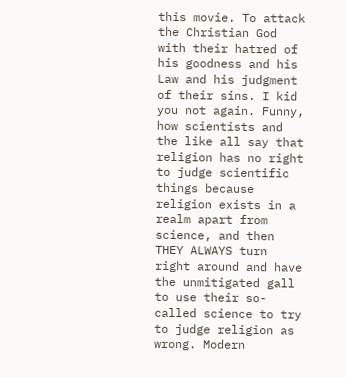this movie. To attack the Christian God with their hatred of his goodness and his Law and his judgment of their sins. I kid you not again. Funny, how scientists and the like all say that religion has no right to judge scientific things because religion exists in a realm apart from science, and then THEY ALWAYS turn right around and have the unmitigated gall to use their so-called science to try to judge religion as wrong. Modern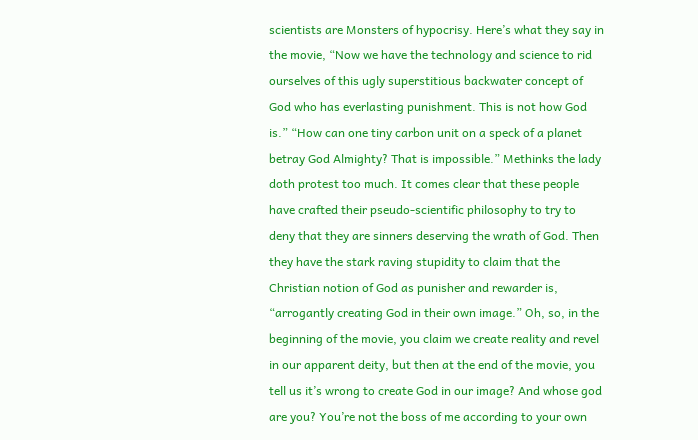scientists are Monsters of hypocrisy. Here’s what they say in the movie, “Now we have the technology and science to rid ourselves of this ugly superstitious backwater concept of God who has everlasting punishment. This is not how God is.” “How can one tiny carbon unit on a speck of a planet betray God Almighty? That is impossible.” Methinks the lady doth protest too much. It comes clear that these people have crafted their pseudo-scientific philosophy to try to deny that they are sinners deserving the wrath of God. Then they have the stark raving stupidity to claim that the Christian notion of God as punisher and rewarder is, “arrogantly creating God in their own image.” Oh, so, in the beginning of the movie, you claim we create reality and revel in our apparent deity, but then at the end of the movie, you tell us it’s wrong to create God in our image? And whose god are you? You’re not the boss of me according to your own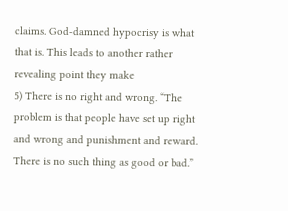claims. God-damned hypocrisy is what that is. This leads to another rather revealing point they make
5) There is no right and wrong. “The problem is that people have set up right and wrong and punishment and reward. There is no such thing as good or bad.”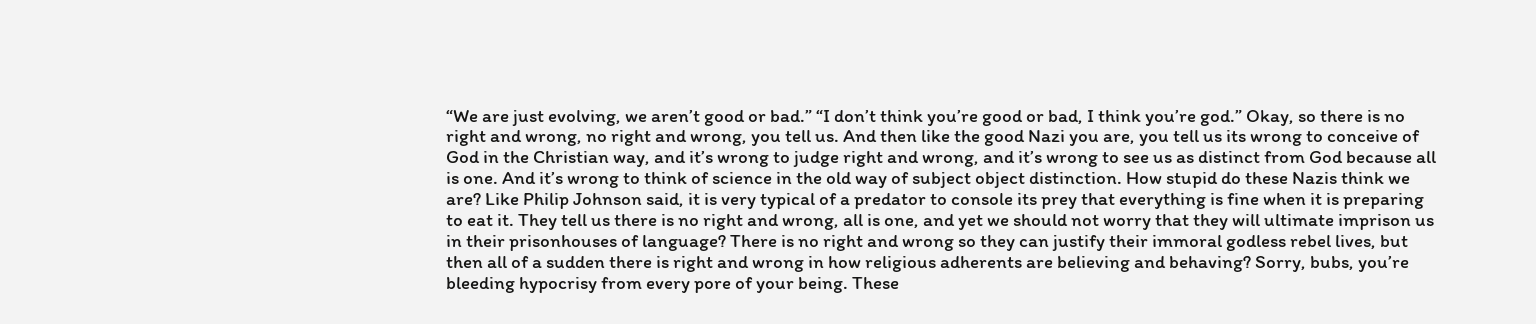“We are just evolving, we aren’t good or bad.” “I don’t think you’re good or bad, I think you’re god.” Okay, so there is no right and wrong, no right and wrong, you tell us. And then like the good Nazi you are, you tell us its wrong to conceive of God in the Christian way, and it’s wrong to judge right and wrong, and it’s wrong to see us as distinct from God because all is one. And it’s wrong to think of science in the old way of subject object distinction. How stupid do these Nazis think we are? Like Philip Johnson said, it is very typical of a predator to console its prey that everything is fine when it is preparing to eat it. They tell us there is no right and wrong, all is one, and yet we should not worry that they will ultimate imprison us in their prisonhouses of language? There is no right and wrong so they can justify their immoral godless rebel lives, but then all of a sudden there is right and wrong in how religious adherents are believing and behaving? Sorry, bubs, you’re bleeding hypocrisy from every pore of your being. These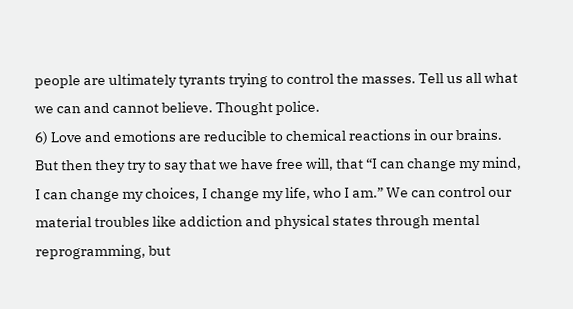people are ultimately tyrants trying to control the masses. Tell us all what we can and cannot believe. Thought police.
6) Love and emotions are reducible to chemical reactions in our brains. But then they try to say that we have free will, that “I can change my mind, I can change my choices, I change my life, who I am.” We can control our material troubles like addiction and physical states through mental reprogramming, but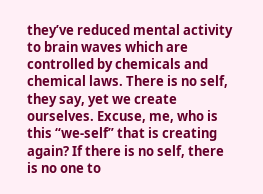they’ve reduced mental activity to brain waves which are controlled by chemicals and chemical laws. There is no self, they say, yet we create ourselves. Excuse, me, who is this “we-self” that is creating again? If there is no self, there is no one to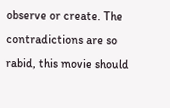observe or create. The contradictions are so rabid, this movie should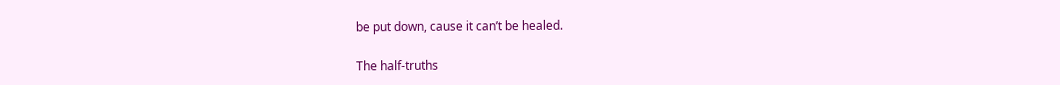be put down, cause it can’t be healed.

The half-truths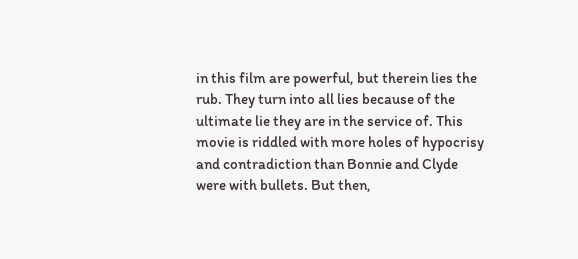in this film are powerful, but therein lies the rub. They turn into all lies because of the ultimate lie they are in the service of. This movie is riddled with more holes of hypocrisy and contradiction than Bonnie and Clyde were with bullets. But then,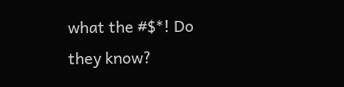what the #$*! Do they know?